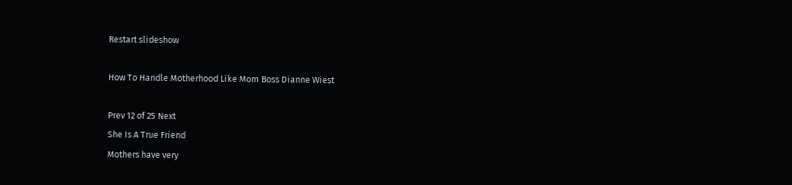Restart slideshow

How To Handle Motherhood Like Mom Boss Dianne Wiest

Prev 12 of 25 Next
She Is A True Friend
Mothers have very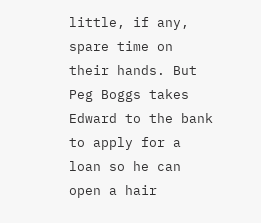little, if any, spare time on their hands. But Peg Boggs takes Edward to the bank to apply for a loan so he can open a hair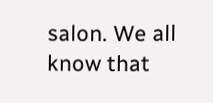salon. We all know that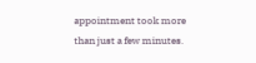appointment took more than just a few minutes.